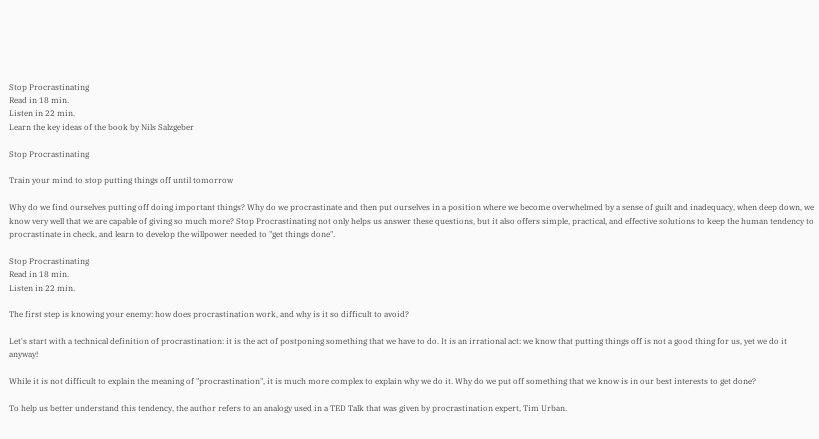Stop Procrastinating
Read in 18 min.
Listen in 22 min.
Learn the key ideas of the book by Nils Salzgeber

Stop Procrastinating

Train your mind to stop putting things off until tomorrow

Why do we find ourselves putting off doing important things? Why do we procrastinate and then put ourselves in a position where we become overwhelmed by a sense of guilt and inadequacy, when deep down, we know very well that we are capable of giving so much more? Stop Procrastinating not only helps us answer these questions, but it also offers simple, practical, and effective solutions to keep the human tendency to procrastinate in check, and learn to develop the willpower needed to "get things done".

Stop Procrastinating
Read in 18 min.
Listen in 22 min.

The first step is knowing your enemy: how does procrastination work, and why is it so difficult to avoid?

Let's start with a technical definition of procrastination: it is the act of postponing something that we have to do. It is an irrational act: we know that putting things off is not a good thing for us, yet we do it anyway!

While it is not difficult to explain the meaning of "procrastination", it is much more complex to explain why we do it. Why do we put off something that we know is in our best interests to get done?

To help us better understand this tendency, the author refers to an analogy used in a TED Talk that was given by procrastination expert, Tim Urban.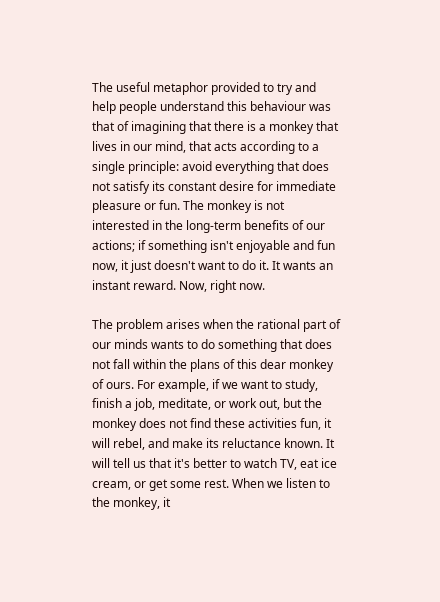The useful metaphor provided to try and help people understand this behaviour was that of imagining that there is a monkey that lives in our mind, that acts according to a single principle: avoid everything that does not satisfy its constant desire for immediate pleasure or fun. The monkey is not interested in the long-term benefits of our actions; if something isn't enjoyable and fun now, it just doesn't want to do it. It wants an instant reward. Now, right now.

The problem arises when the rational part of our minds wants to do something that does not fall within the plans of this dear monkey of ours. For example, if we want to study, finish a job, meditate, or work out, but the monkey does not find these activities fun, it will rebel, and make its reluctance known. It will tell us that it's better to watch TV, eat ice cream, or get some rest. When we listen to the monkey, it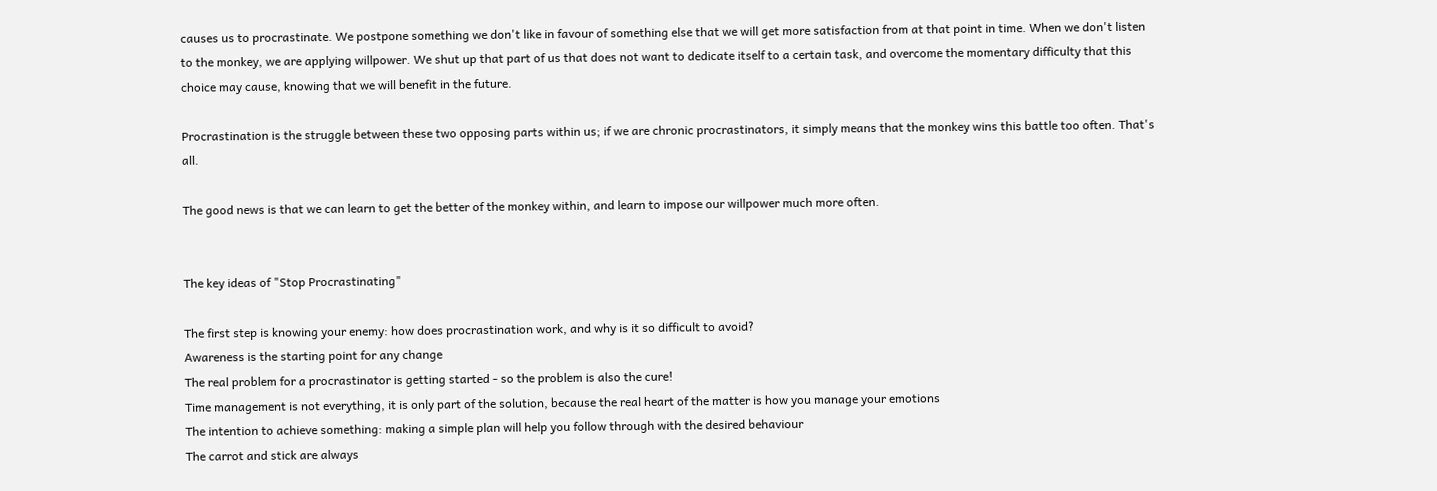causes us to procrastinate. We postpone something we don't like in favour of something else that we will get more satisfaction from at that point in time. When we don't listen to the monkey, we are applying willpower. We shut up that part of us that does not want to dedicate itself to a certain task, and overcome the momentary difficulty that this choice may cause, knowing that we will benefit in the future.

Procrastination is the struggle between these two opposing parts within us; if we are chronic procrastinators, it simply means that the monkey wins this battle too often. That's all.

The good news is that we can learn to get the better of the monkey within, and learn to impose our willpower much more often.


The key ideas of "Stop Procrastinating"

The first step is knowing your enemy: how does procrastination work, and why is it so difficult to avoid?
Awareness is the starting point for any change
The real problem for a procrastinator is getting started - so the problem is also the cure!
Time management is not everything, it is only part of the solution, because the real heart of the matter is how you manage your emotions
The intention to achieve something: making a simple plan will help you follow through with the desired behaviour
The carrot and stick are always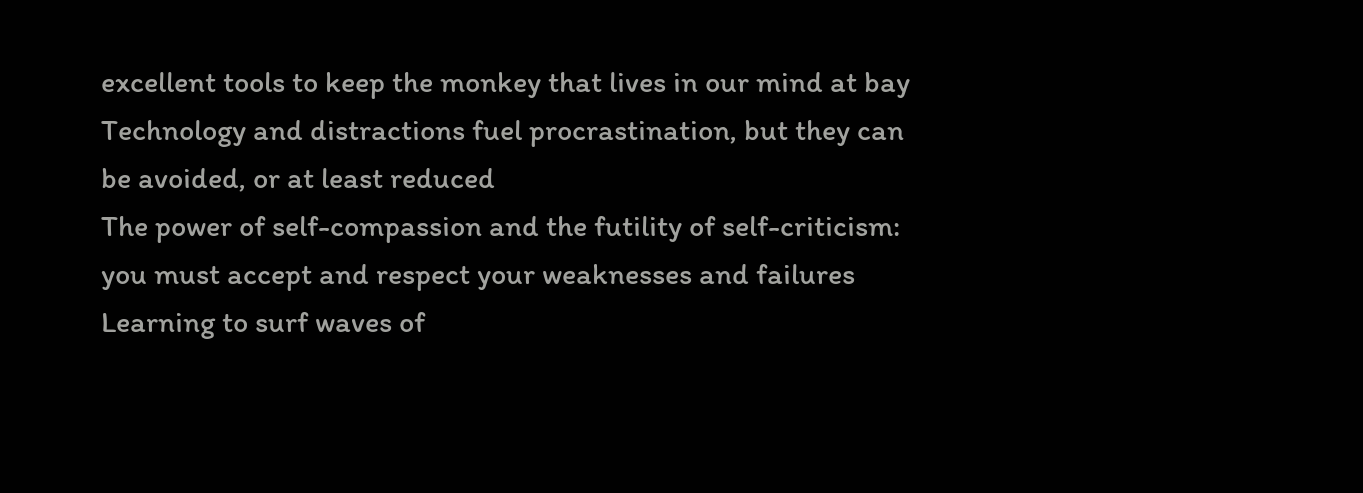excellent tools to keep the monkey that lives in our mind at bay
Technology and distractions fuel procrastination, but they can be avoided, or at least reduced
The power of self-compassion and the futility of self-criticism: you must accept and respect your weaknesses and failures
Learning to surf waves of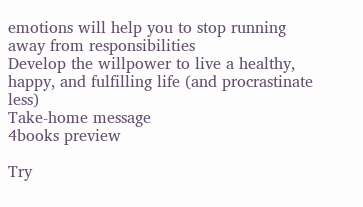emotions will help you to stop running away from responsibilities
Develop the willpower to live a healthy, happy, and fulfilling life (and procrastinate less)
Take-home message
4books preview

Try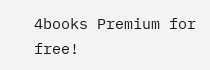4books Premium for free!